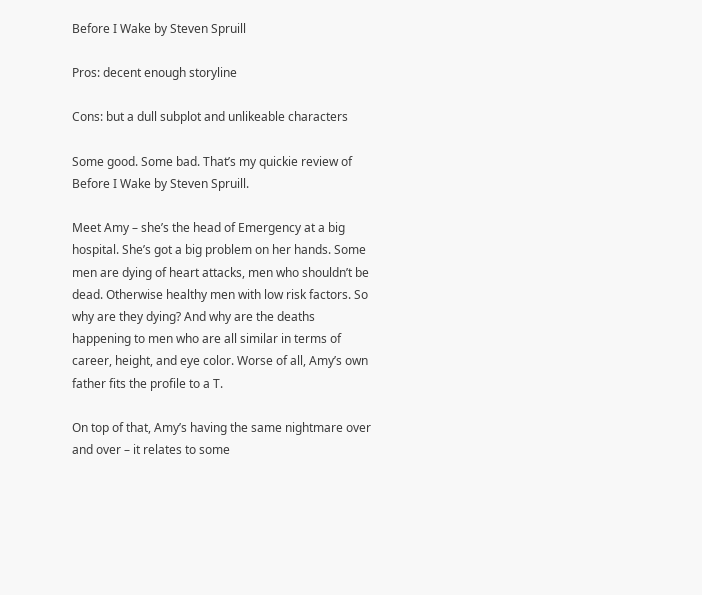Before I Wake by Steven Spruill

Pros: decent enough storyline

Cons: but a dull subplot and unlikeable characters

Some good. Some bad. That’s my quickie review of Before I Wake by Steven Spruill.

Meet Amy – she’s the head of Emergency at a big hospital. She’s got a big problem on her hands. Some men are dying of heart attacks, men who shouldn’t be dead. Otherwise healthy men with low risk factors. So why are they dying? And why are the deaths happening to men who are all similar in terms of career, height, and eye color. Worse of all, Amy’s own father fits the profile to a T.

On top of that, Amy’s having the same nightmare over and over – it relates to some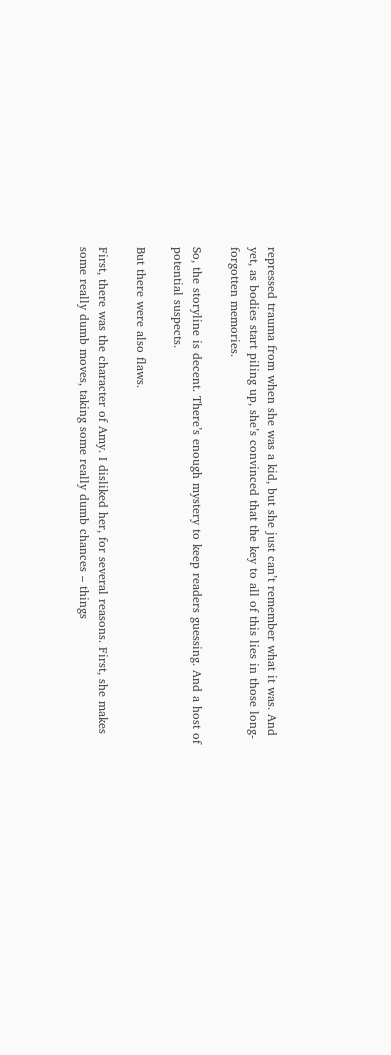repressed trauma from when she was a kid, but she just can’t remember what it was. And yet, as bodies start piling up, she’s convinced that the key to all of this lies in those long-forgotten memories.

So, the storyline is decent. There’s enough mystery to keep readers guessing. And a host of potential suspects.

But there were also flaws.

First, there was the character of Amy. I disliked her, for several reasons. First, she makes some really dumb moves, taking some really dumb chances – things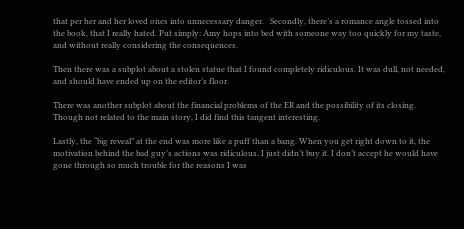that per her and her loved ones into unnecessary danger.   Secondly, there’s a romance angle tossed into the book, that I really hated. Put simply: Amy hops into bed with someone way too quickly for my taste, and without really considering the consequences.

Then there was a subplot about a stolen statue that I found completely ridiculous. It was dull, not needed, and should have ended up on the editor’s floor.

There was another subplot about the financial problems of the ER and the possibility of its closing. Though not related to the main story, I did find this tangent interesting.

Lastly, the “big reveal” at the end was more like a puff than a bang. When you get right down to it, the motivation behind the bad guy’s actions was ridiculous. I just didn’t buy it. I don’t accept he would have gone through so much trouble for the reasons I was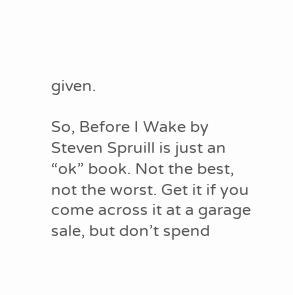given.

So, Before I Wake by Steven Spruill is just an “ok” book. Not the best, not the worst. Get it if you come across it at a garage sale, but don’t spend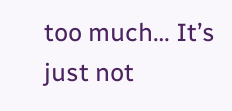too much… It’s just not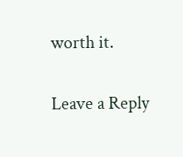worth it.

Leave a Reply